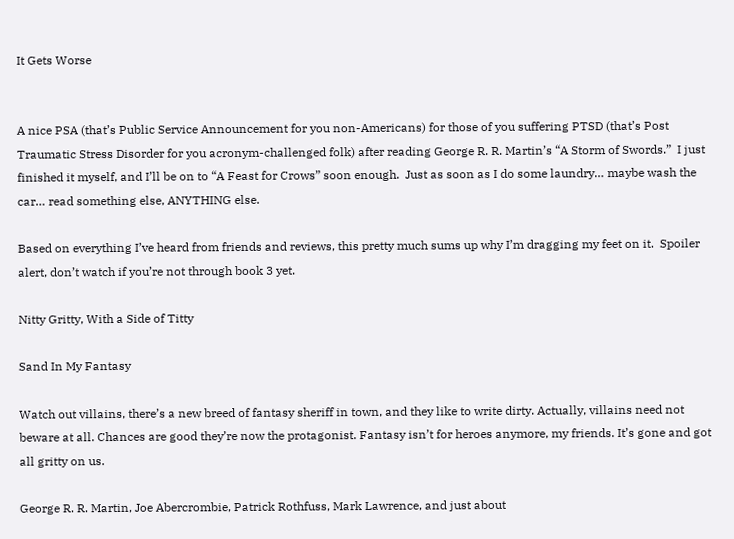It Gets Worse


A nice PSA (that’s Public Service Announcement for you non-Americans) for those of you suffering PTSD (that’s Post Traumatic Stress Disorder for you acronym-challenged folk) after reading George R. R. Martin’s “A Storm of Swords.”  I just finished it myself, and I’ll be on to “A Feast for Crows” soon enough.  Just as soon as I do some laundry… maybe wash the car… read something else, ANYTHING else.

Based on everything I’ve heard from friends and reviews, this pretty much sums up why I’m dragging my feet on it.  Spoiler alert, don’t watch if you’re not through book 3 yet.

Nitty Gritty, With a Side of Titty

Sand In My Fantasy

Watch out villains, there’s a new breed of fantasy sheriff in town, and they like to write dirty. Actually, villains need not beware at all. Chances are good they’re now the protagonist. Fantasy isn’t for heroes anymore, my friends. It’s gone and got all gritty on us.

George R. R. Martin, Joe Abercrombie, Patrick Rothfuss, Mark Lawrence, and just about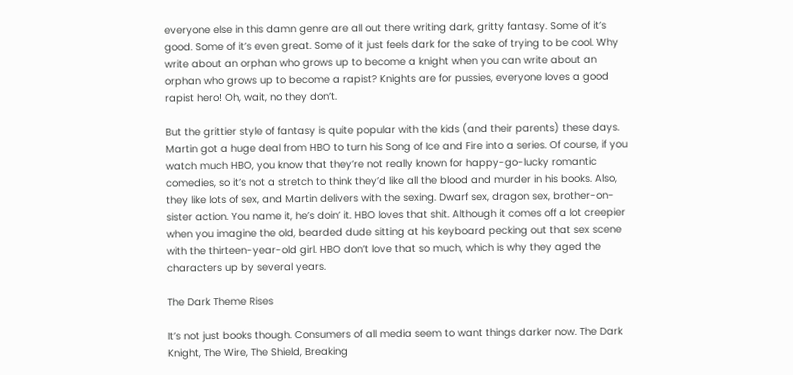everyone else in this damn genre are all out there writing dark, gritty fantasy. Some of it’s good. Some of it’s even great. Some of it just feels dark for the sake of trying to be cool. Why write about an orphan who grows up to become a knight when you can write about an orphan who grows up to become a rapist? Knights are for pussies, everyone loves a good rapist hero! Oh, wait, no they don’t.

But the grittier style of fantasy is quite popular with the kids (and their parents) these days. Martin got a huge deal from HBO to turn his Song of Ice and Fire into a series. Of course, if you watch much HBO, you know that they’re not really known for happy-go-lucky romantic comedies, so it’s not a stretch to think they’d like all the blood and murder in his books. Also, they like lots of sex, and Martin delivers with the sexing. Dwarf sex, dragon sex, brother-on-sister action. You name it, he’s doin’ it. HBO loves that shit. Although it comes off a lot creepier when you imagine the old, bearded dude sitting at his keyboard pecking out that sex scene with the thirteen-year-old girl. HBO don’t love that so much, which is why they aged the characters up by several years.

The Dark Theme Rises

It’s not just books though. Consumers of all media seem to want things darker now. The Dark Knight, The Wire, The Shield, Breaking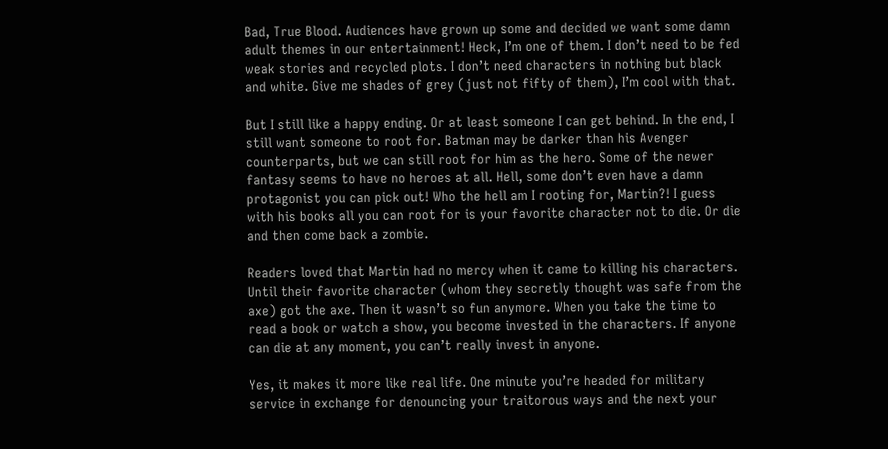Bad, True Blood. Audiences have grown up some and decided we want some damn adult themes in our entertainment! Heck, I’m one of them. I don’t need to be fed weak stories and recycled plots. I don’t need characters in nothing but black and white. Give me shades of grey (just not fifty of them), I’m cool with that.

But I still like a happy ending. Or at least someone I can get behind. In the end, I still want someone to root for. Batman may be darker than his Avenger counterparts, but we can still root for him as the hero. Some of the newer fantasy seems to have no heroes at all. Hell, some don’t even have a damn protagonist you can pick out! Who the hell am I rooting for, Martin?! I guess with his books all you can root for is your favorite character not to die. Or die and then come back a zombie.

Readers loved that Martin had no mercy when it came to killing his characters. Until their favorite character (whom they secretly thought was safe from the axe) got the axe. Then it wasn’t so fun anymore. When you take the time to read a book or watch a show, you become invested in the characters. If anyone can die at any moment, you can’t really invest in anyone.

Yes, it makes it more like real life. One minute you’re headed for military service in exchange for denouncing your traitorous ways and the next your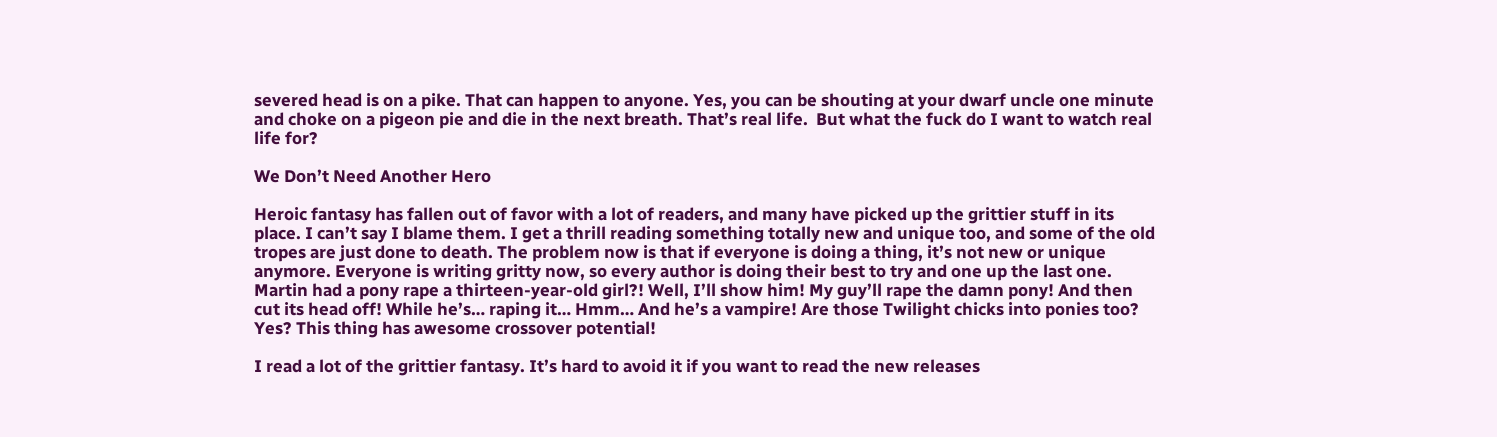severed head is on a pike. That can happen to anyone. Yes, you can be shouting at your dwarf uncle one minute and choke on a pigeon pie and die in the next breath. That’s real life.  But what the fuck do I want to watch real life for?

We Don’t Need Another Hero

Heroic fantasy has fallen out of favor with a lot of readers, and many have picked up the grittier stuff in its place. I can’t say I blame them. I get a thrill reading something totally new and unique too, and some of the old tropes are just done to death. The problem now is that if everyone is doing a thing, it’s not new or unique anymore. Everyone is writing gritty now, so every author is doing their best to try and one up the last one. Martin had a pony rape a thirteen-year-old girl?! Well, I’ll show him! My guy’ll rape the damn pony! And then cut its head off! While he’s… raping it… Hmm… And he’s a vampire! Are those Twilight chicks into ponies too? Yes? This thing has awesome crossover potential!

I read a lot of the grittier fantasy. It’s hard to avoid it if you want to read the new releases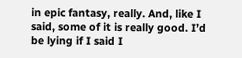in epic fantasy, really. And, like I said, some of it is really good. I’d be lying if I said I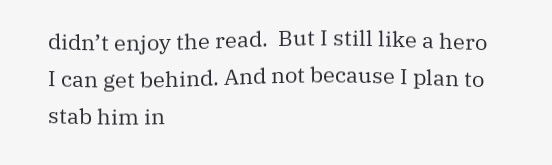didn’t enjoy the read.  But I still like a hero I can get behind. And not because I plan to stab him in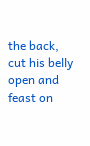the back, cut his belly open and feast on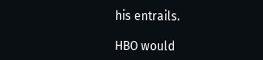his entrails.

HBO would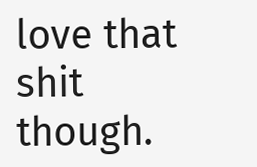love that shit though.